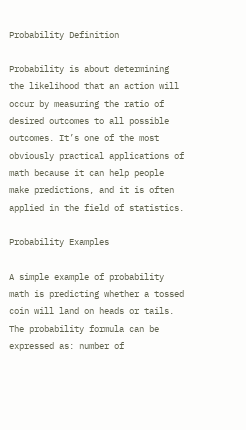Probability Definition

Probability is about determining the likelihood that an action will occur by measuring the ratio of desired outcomes to all possible outcomes. It’s one of the most obviously practical applications of math because it can help people make predictions, and it is often applied in the field of statistics.

Probability Examples

A simple example of probability math is predicting whether a tossed coin will land on heads or tails. The probability formula can be expressed as: number of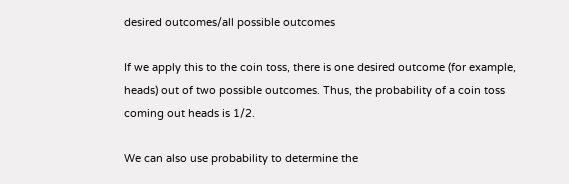desired outcomes/all possible outcomes

If we apply this to the coin toss, there is one desired outcome (for example, heads) out of two possible outcomes. Thus, the probability of a coin toss coming out heads is 1/2.

We can also use probability to determine the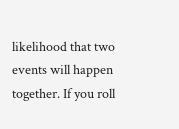likelihood that two events will happen together. If you roll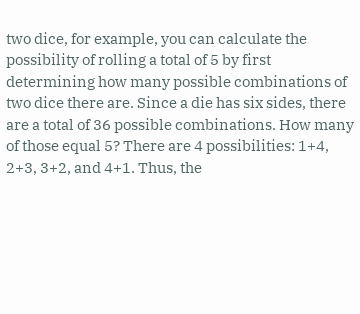two dice, for example, you can calculate the possibility of rolling a total of 5 by first determining how many possible combinations of two dice there are. Since a die has six sides, there are a total of 36 possible combinations. How many of those equal 5? There are 4 possibilities: 1+4, 2+3, 3+2, and 4+1. Thus, the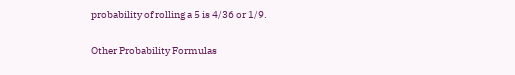probability of rolling a 5 is 4/36 or 1/9.

Other Probability Formulas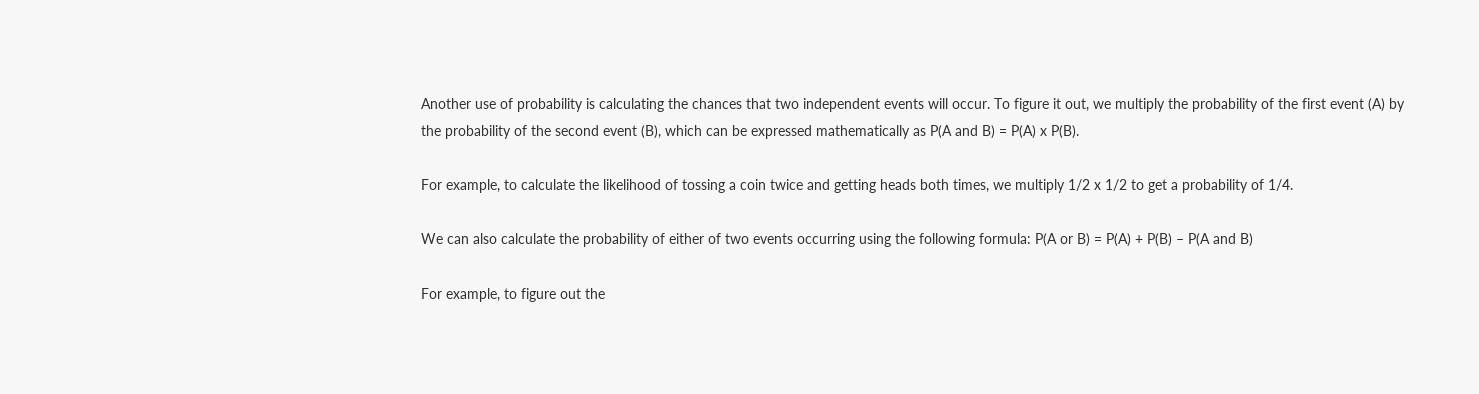Another use of probability is calculating the chances that two independent events will occur. To figure it out, we multiply the probability of the first event (A) by the probability of the second event (B), which can be expressed mathematically as P(A and B) = P(A) x P(B).

For example, to calculate the likelihood of tossing a coin twice and getting heads both times, we multiply 1/2 x 1/2 to get a probability of 1/4.

We can also calculate the probability of either of two events occurring using the following formula: P(A or B) = P(A) + P(B) – P(A and B)

For example, to figure out the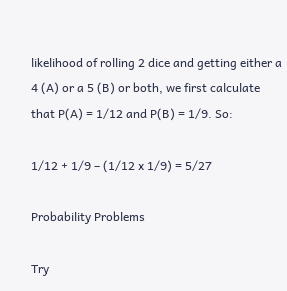likelihood of rolling 2 dice and getting either a 4 (A) or a 5 (B) or both, we first calculate that P(A) = 1/12 and P(B) = 1/9. So:

1/12 + 1/9 – (1/12 x 1/9) = 5/27

Probability Problems

Try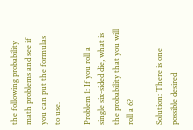the following probability math problems and see if you can put the formulas to use.

Problem 1: If you roll a single six-sided die, what is the probability that you will roll a 6?

Solution: There is one possible desired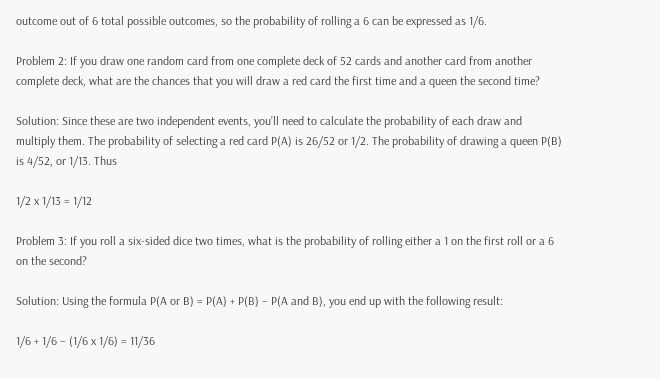outcome out of 6 total possible outcomes, so the probability of rolling a 6 can be expressed as 1/6.

Problem 2: If you draw one random card from one complete deck of 52 cards and another card from another complete deck, what are the chances that you will draw a red card the first time and a queen the second time?

Solution: Since these are two independent events, you’ll need to calculate the probability of each draw and multiply them. The probability of selecting a red card P(A) is 26/52 or 1/2. The probability of drawing a queen P(B) is 4/52, or 1/13. Thus

1/2 x 1/13 = 1/12

Problem 3: If you roll a six-sided dice two times, what is the probability of rolling either a 1 on the first roll or a 6 on the second?

Solution: Using the formula P(A or B) = P(A) + P(B) – P(A and B), you end up with the following result:

1/6 + 1/6 – (1/6 x 1/6) = 11/36